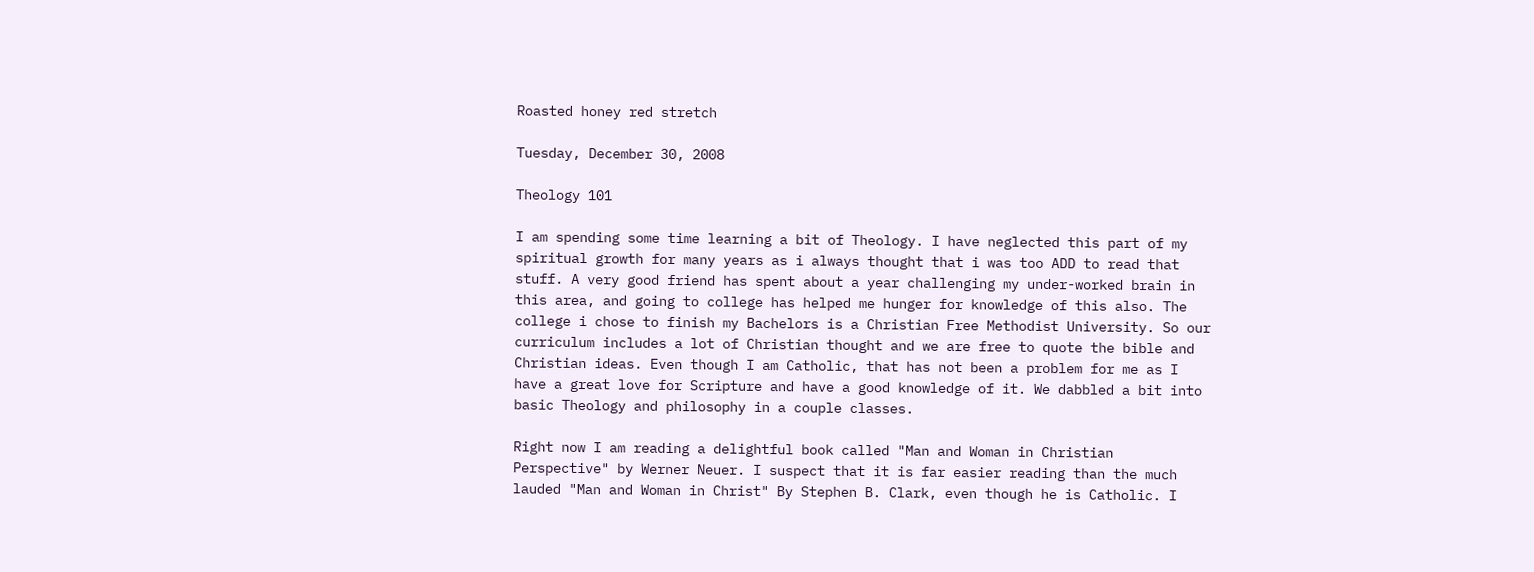Roasted honey red stretch

Tuesday, December 30, 2008

Theology 101

I am spending some time learning a bit of Theology. I have neglected this part of my spiritual growth for many years as i always thought that i was too ADD to read that stuff. A very good friend has spent about a year challenging my under-worked brain in this area, and going to college has helped me hunger for knowledge of this also. The college i chose to finish my Bachelors is a Christian Free Methodist University. So our curriculum includes a lot of Christian thought and we are free to quote the bible and Christian ideas. Even though I am Catholic, that has not been a problem for me as I have a great love for Scripture and have a good knowledge of it. We dabbled a bit into basic Theology and philosophy in a couple classes.

Right now I am reading a delightful book called "Man and Woman in Christian Perspective" by Werner Neuer. I suspect that it is far easier reading than the much lauded "Man and Woman in Christ" By Stephen B. Clark, even though he is Catholic. I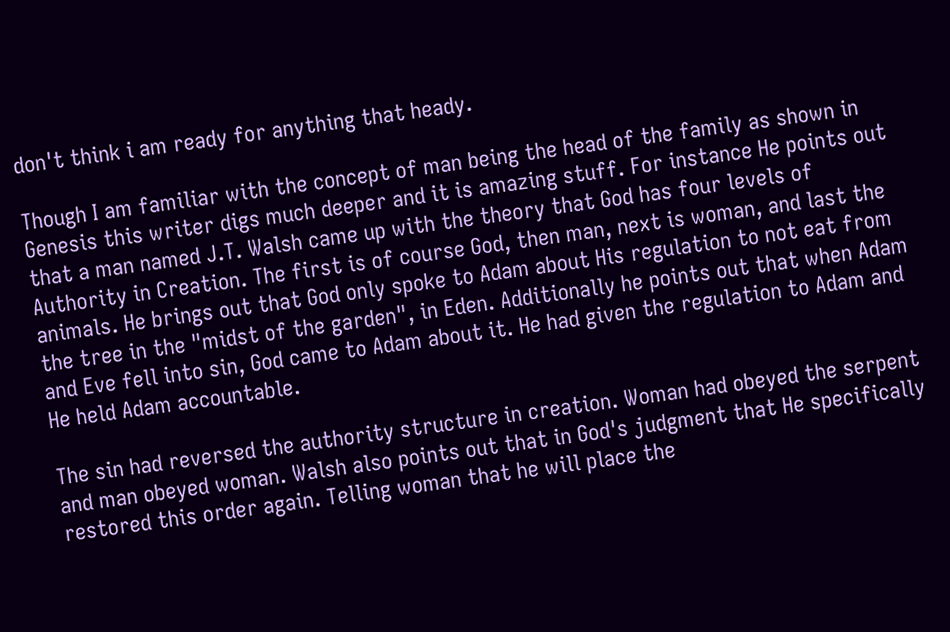don't think i am ready for anything that heady.

Though I am familiar with the concept of man being the head of the family as shown in Genesis this writer digs much deeper and it is amazing stuff. For instance He points out that a man named J.T. Walsh came up with the theory that God has four levels of Authority in Creation. The first is of course God, then man, next is woman, and last the animals. He brings out that God only spoke to Adam about His regulation to not eat from the tree in the "midst of the garden", in Eden. Additionally he points out that when Adam and Eve fell into sin, God came to Adam about it. He had given the regulation to Adam and He held Adam accountable.

The sin had reversed the authority structure in creation. Woman had obeyed the serpent and man obeyed woman. Walsh also points out that in God's judgment that He specifically restored this order again. Telling woman that he will place the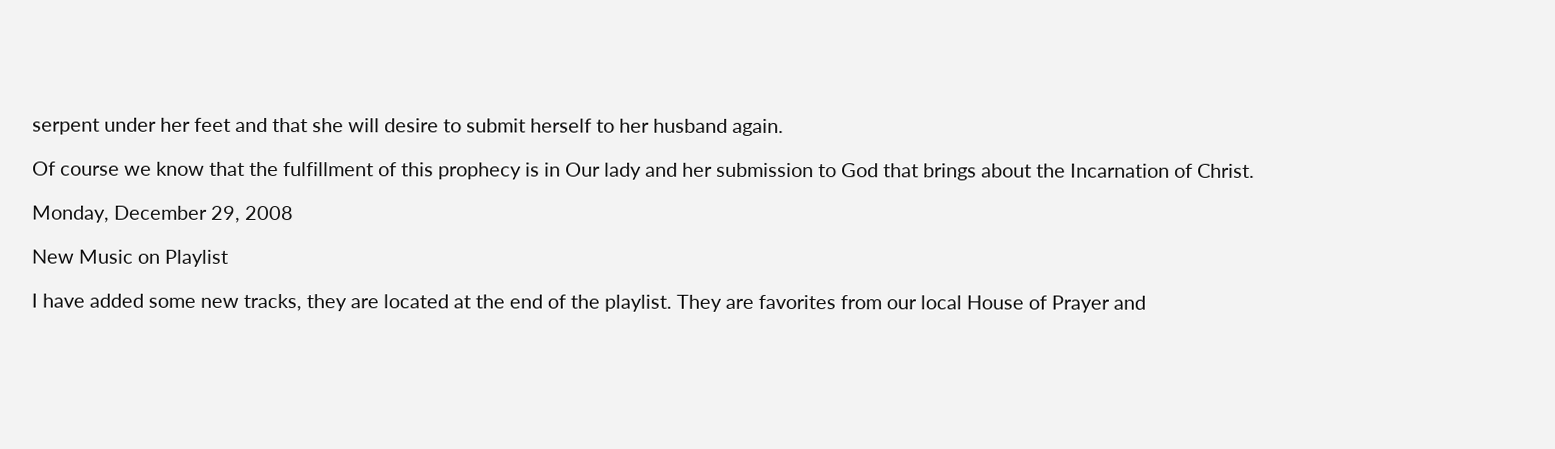serpent under her feet and that she will desire to submit herself to her husband again.

Of course we know that the fulfillment of this prophecy is in Our lady and her submission to God that brings about the Incarnation of Christ.

Monday, December 29, 2008

New Music on Playlist

I have added some new tracks, they are located at the end of the playlist. They are favorites from our local House of Prayer and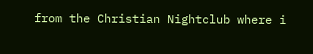from the Christian Nightclub where i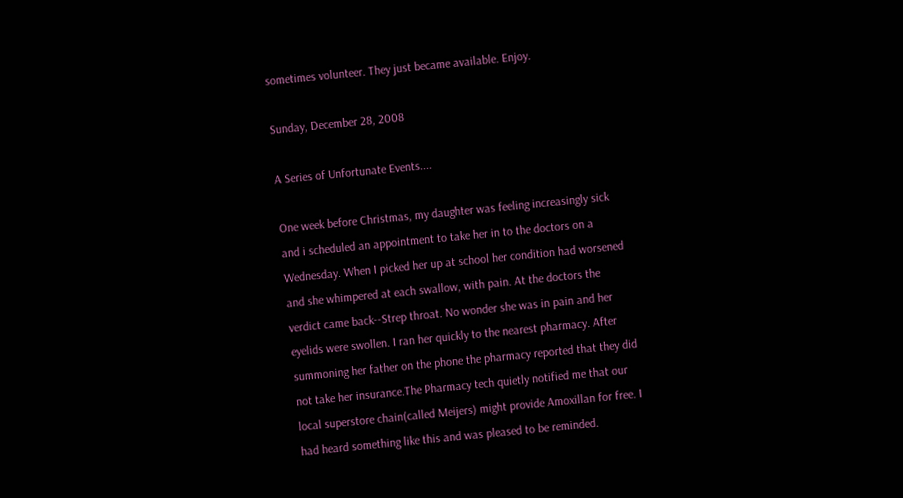sometimes volunteer. They just became available. Enjoy.

Sunday, December 28, 2008

A Series of Unfortunate Events....

One week before Christmas, my daughter was feeling increasingly sick and i scheduled an appointment to take her in to the doctors on a Wednesday. When I picked her up at school her condition had worsened and she whimpered at each swallow, with pain. At the doctors the verdict came back--Strep throat. No wonder she was in pain and her eyelids were swollen. I ran her quickly to the nearest pharmacy. After summoning her father on the phone the pharmacy reported that they did not take her insurance.The Pharmacy tech quietly notified me that our local superstore chain(called Meijers) might provide Amoxillan for free. I had heard something like this and was pleased to be reminded.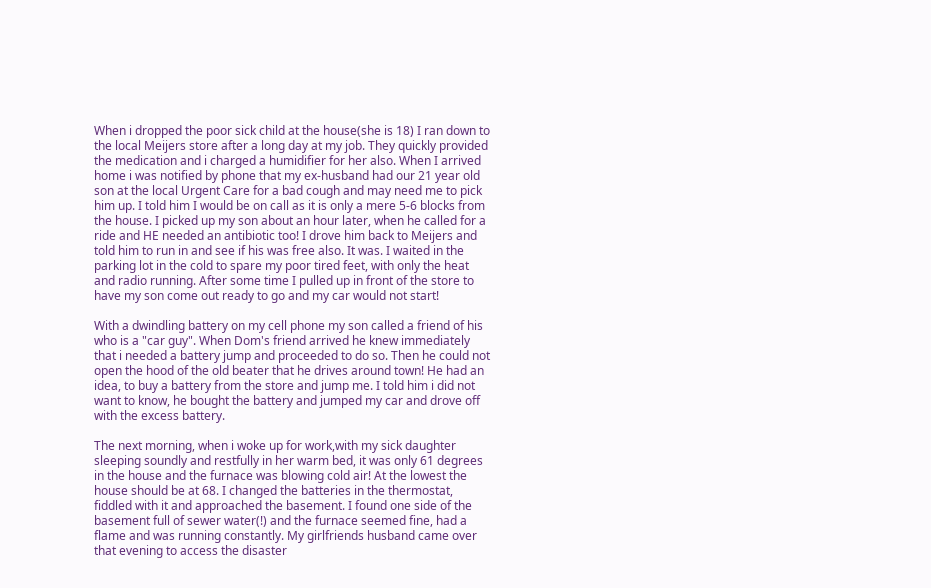When i dropped the poor sick child at the house(she is 18) I ran down to the local Meijers store after a long day at my job. They quickly provided the medication and i charged a humidifier for her also. When I arrived home i was notified by phone that my ex-husband had our 21 year old son at the local Urgent Care for a bad cough and may need me to pick him up. I told him I would be on call as it is only a mere 5-6 blocks from the house. I picked up my son about an hour later, when he called for a ride and HE needed an antibiotic too! I drove him back to Meijers and told him to run in and see if his was free also. It was. I waited in the parking lot in the cold to spare my poor tired feet, with only the heat and radio running. After some time I pulled up in front of the store to have my son come out ready to go and my car would not start!

With a dwindling battery on my cell phone my son called a friend of his who is a "car guy". When Dom's friend arrived he knew immediately that i needed a battery jump and proceeded to do so. Then he could not open the hood of the old beater that he drives around town! He had an idea, to buy a battery from the store and jump me. I told him i did not want to know, he bought the battery and jumped my car and drove off with the excess battery.

The next morning, when i woke up for work,with my sick daughter sleeping soundly and restfully in her warm bed, it was only 61 degrees in the house and the furnace was blowing cold air! At the lowest the house should be at 68. I changed the batteries in the thermostat, fiddled with it and approached the basement. I found one side of the basement full of sewer water(!) and the furnace seemed fine, had a flame and was running constantly. My girlfriends husband came over that evening to access the disaster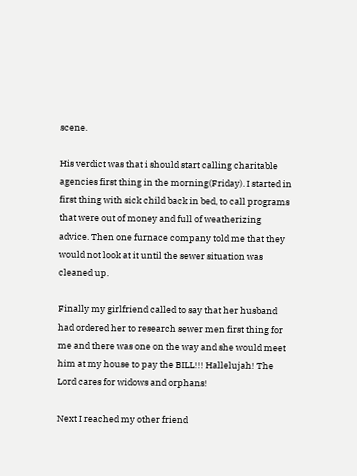scene.

His verdict was that i should start calling charitable agencies first thing in the morning(Friday). I started in first thing with sick child back in bed, to call programs that were out of money and full of weatherizing advice. Then one furnace company told me that they would not look at it until the sewer situation was cleaned up.

Finally my girlfriend called to say that her husband had ordered her to research sewer men first thing for me and there was one on the way and she would meet him at my house to pay the BILL!!! Hallelujah! The Lord cares for widows and orphans!

Next I reached my other friend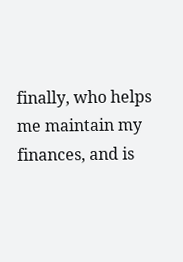finally, who helps me maintain my finances, and is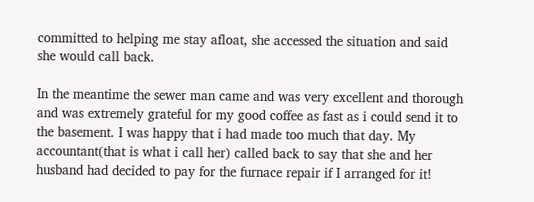committed to helping me stay afloat, she accessed the situation and said she would call back.

In the meantime the sewer man came and was very excellent and thorough and was extremely grateful for my good coffee as fast as i could send it to the basement. I was happy that i had made too much that day. My accountant(that is what i call her) called back to say that she and her husband had decided to pay for the furnace repair if I arranged for it!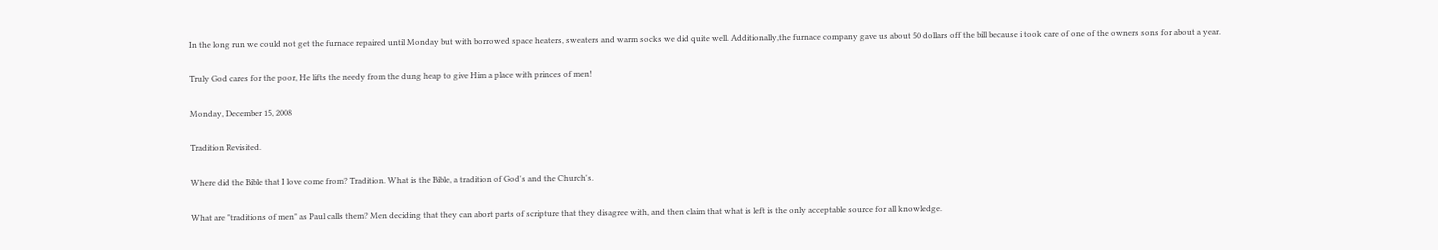In the long run we could not get the furnace repaired until Monday but with borrowed space heaters, sweaters and warm socks we did quite well. Additionally,the furnace company gave us about 50 dollars off the bill because i took care of one of the owners sons for about a year.

Truly God cares for the poor, He lifts the needy from the dung heap to give Him a place with princes of men!

Monday, December 15, 2008

Tradition Revisited.

Where did the Bible that I love come from? Tradition. What is the Bible, a tradition of God's and the Church's.

What are "traditions of men" as Paul calls them? Men deciding that they can abort parts of scripture that they disagree with, and then claim that what is left is the only acceptable source for all knowledge.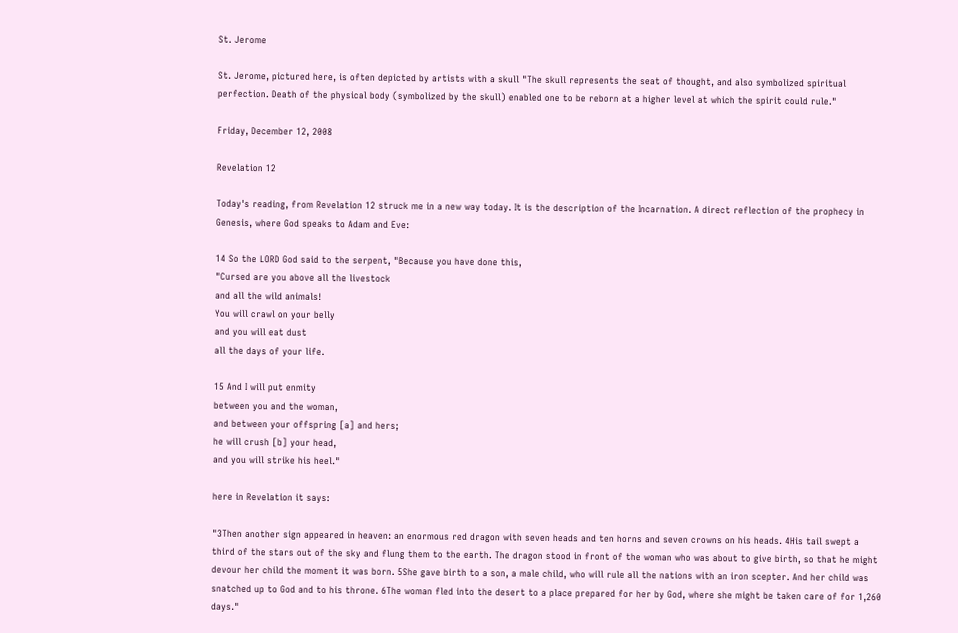St. Jerome

St. Jerome, pictured here, is often depicted by artists with a skull "The skull represents the seat of thought, and also symbolized spiritual perfection. Death of the physical body (symbolized by the skull) enabled one to be reborn at a higher level at which the spirit could rule."

Friday, December 12, 2008

Revelation 12

Today's reading, from Revelation 12 struck me in a new way today. It is the description of the Incarnation. A direct reflection of the prophecy in Genesis, where God speaks to Adam and Eve:

14 So the LORD God said to the serpent, "Because you have done this,
"Cursed are you above all the livestock
and all the wild animals!
You will crawl on your belly
and you will eat dust
all the days of your life.

15 And I will put enmity
between you and the woman,
and between your offspring [a] and hers;
he will crush [b] your head,
and you will strike his heel."

here in Revelation it says:

"3Then another sign appeared in heaven: an enormous red dragon with seven heads and ten horns and seven crowns on his heads. 4His tail swept a third of the stars out of the sky and flung them to the earth. The dragon stood in front of the woman who was about to give birth, so that he might devour her child the moment it was born. 5She gave birth to a son, a male child, who will rule all the nations with an iron scepter. And her child was snatched up to God and to his throne. 6The woman fled into the desert to a place prepared for her by God, where she might be taken care of for 1,260 days."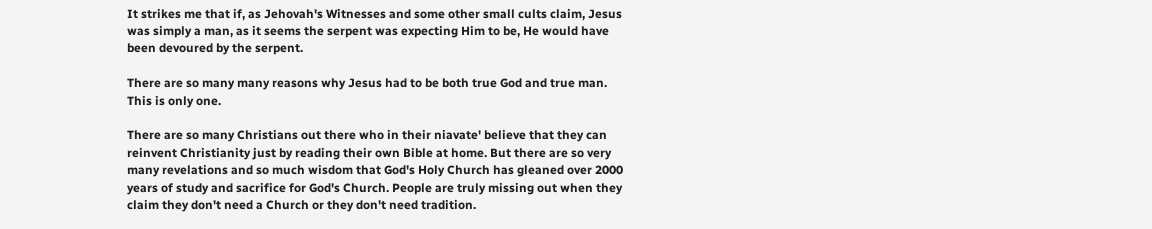It strikes me that if, as Jehovah's Witnesses and some other small cults claim, Jesus was simply a man, as it seems the serpent was expecting Him to be, He would have been devoured by the serpent.

There are so many many reasons why Jesus had to be both true God and true man. This is only one.

There are so many Christians out there who in their niavate' believe that they can reinvent Christianity just by reading their own Bible at home. But there are so very many revelations and so much wisdom that God's Holy Church has gleaned over 2000 years of study and sacrifice for God's Church. People are truly missing out when they claim they don't need a Church or they don't need tradition.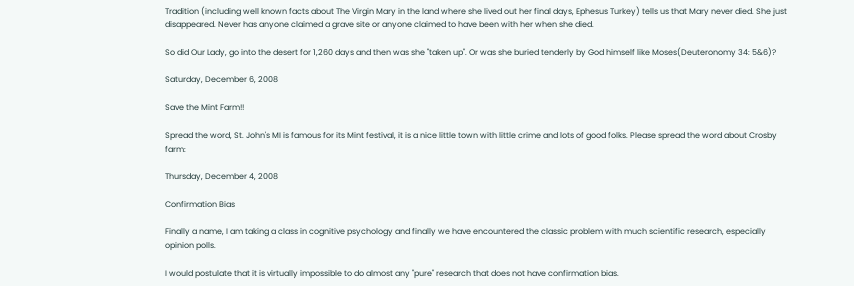Tradition (including well known facts about The Virgin Mary in the land where she lived out her final days, Ephesus Turkey) tells us that Mary never died. She just disappeared. Never has anyone claimed a grave site or anyone claimed to have been with her when she died.

So did Our Lady, go into the desert for 1,260 days and then was she "taken up". Or was she buried tenderly by God himself like Moses(Deuteronomy 34: 5&6)?

Saturday, December 6, 2008

Save the Mint Farm!!

Spread the word, St. John's MI is famous for its Mint festival, it is a nice little town with little crime and lots of good folks. Please spread the word about Crosby farm:

Thursday, December 4, 2008

Confirmation Bias

Finally a name, I am taking a class in cognitive psychology and finally we have encountered the classic problem with much scientific research, especially opinion polls.

I would postulate that it is virtually impossible to do almost any "pure" research that does not have confirmation bias.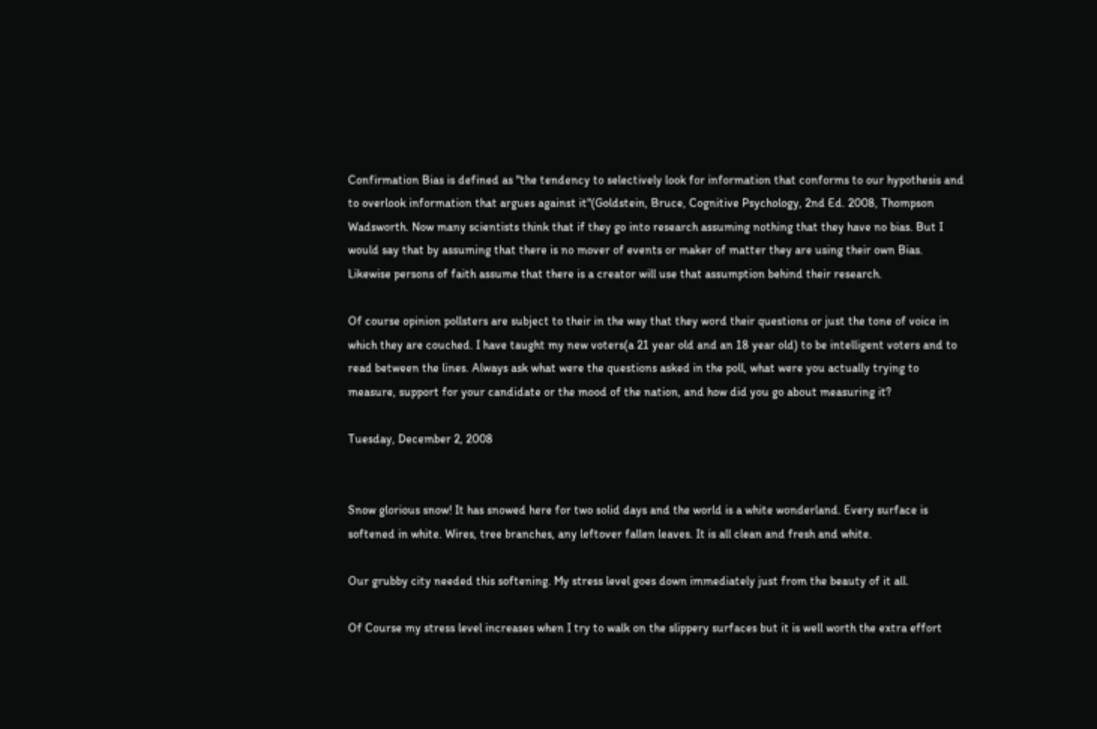Confirmation Bias is defined as "the tendency to selectively look for information that conforms to our hypothesis and to overlook information that argues against it"(Goldstein, Bruce, Cognitive Psychology, 2nd Ed. 2008, Thompson Wadsworth. Now many scientists think that if they go into research assuming nothing that they have no bias. But I would say that by assuming that there is no mover of events or maker of matter they are using their own Bias. Likewise persons of faith assume that there is a creator will use that assumption behind their research.

Of course opinion pollsters are subject to their in the way that they word their questions or just the tone of voice in which they are couched. I have taught my new voters(a 21 year old and an 18 year old) to be intelligent voters and to read between the lines. Always ask what were the questions asked in the poll, what were you actually trying to measure, support for your candidate or the mood of the nation, and how did you go about measuring it?

Tuesday, December 2, 2008


Snow glorious snow! It has snowed here for two solid days and the world is a white wonderland. Every surface is softened in white. Wires, tree branches, any leftover fallen leaves. It is all clean and fresh and white.

Our grubby city needed this softening. My stress level goes down immediately just from the beauty of it all.

Of Course my stress level increases when I try to walk on the slippery surfaces but it is well worth the extra effort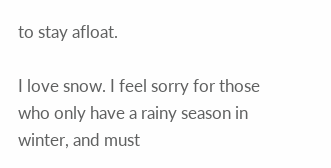to stay afloat.

I love snow. I feel sorry for those who only have a rainy season in winter, and must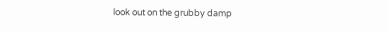look out on the grubby damp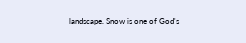landscape. Snow is one of God's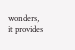wonders, it provides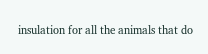insulation for all the animals that do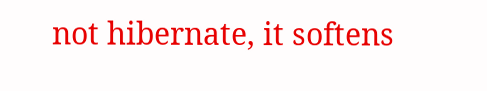not hibernate, it softens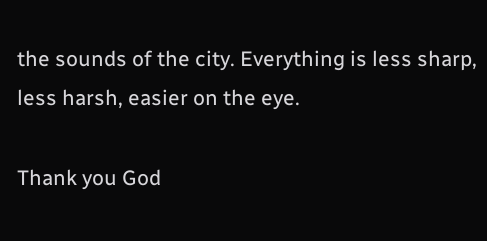the sounds of the city. Everything is less sharp, less harsh, easier on the eye.

Thank you God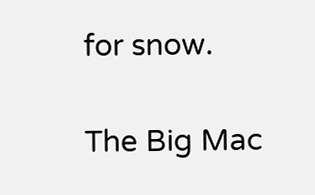for snow.

The Big Mac